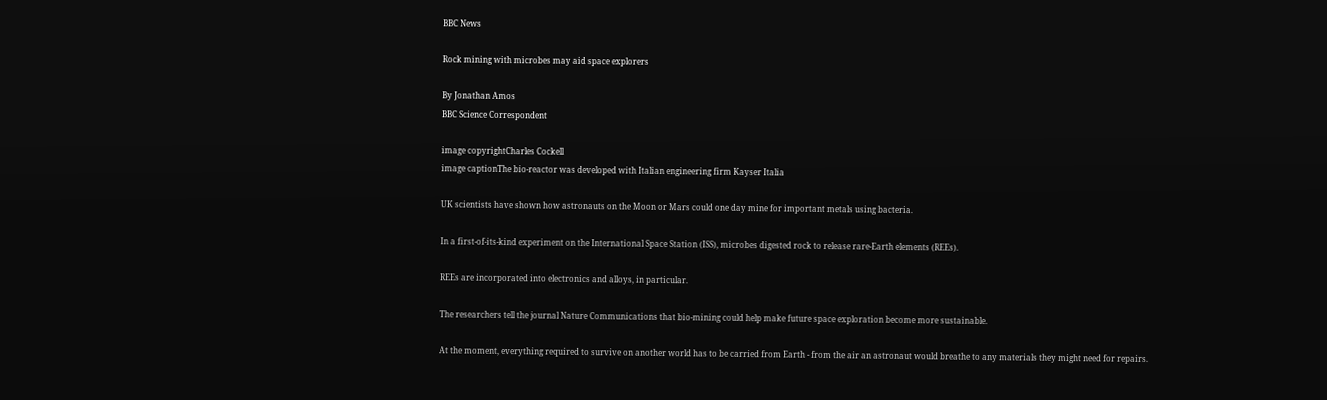BBC News

Rock mining with microbes may aid space explorers

By Jonathan Amos
BBC Science Correspondent

image copyrightCharles Cockell
image captionThe bio-reactor was developed with Italian engineering firm Kayser Italia

UK scientists have shown how astronauts on the Moon or Mars could one day mine for important metals using bacteria.

In a first-of-its-kind experiment on the International Space Station (ISS), microbes digested rock to release rare-Earth elements (REEs).

REEs are incorporated into electronics and alloys, in particular.

The researchers tell the journal Nature Communications that bio-mining could help make future space exploration become more sustainable.

At the moment, everything required to survive on another world has to be carried from Earth - from the air an astronaut would breathe to any materials they might need for repairs.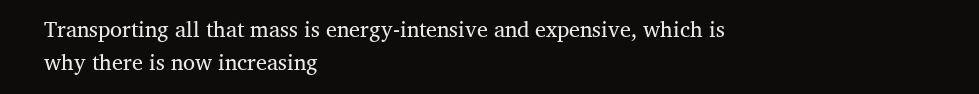Transporting all that mass is energy-intensive and expensive, which is why there is now increasing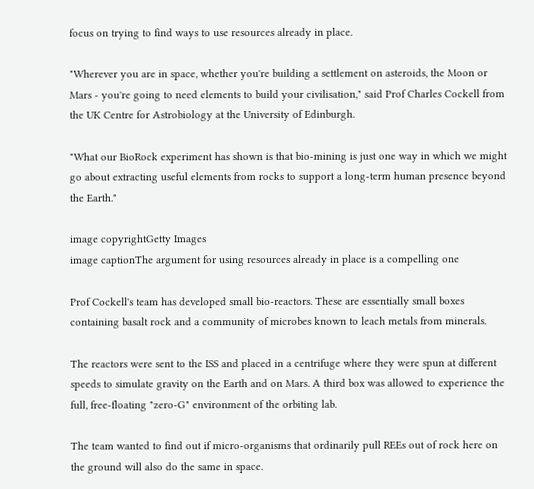focus on trying to find ways to use resources already in place.

"Wherever you are in space, whether you're building a settlement on asteroids, the Moon or Mars - you're going to need elements to build your civilisation," said Prof Charles Cockell from the UK Centre for Astrobiology at the University of Edinburgh.

"What our BioRock experiment has shown is that bio-mining is just one way in which we might go about extracting useful elements from rocks to support a long-term human presence beyond the Earth."

image copyrightGetty Images
image captionThe argument for using resources already in place is a compelling one

Prof Cockell's team has developed small bio-reactors. These are essentially small boxes containing basalt rock and a community of microbes known to leach metals from minerals.

The reactors were sent to the ISS and placed in a centrifuge where they were spun at different speeds to simulate gravity on the Earth and on Mars. A third box was allowed to experience the full, free-floating "zero-G" environment of the orbiting lab.

The team wanted to find out if micro-organisms that ordinarily pull REEs out of rock here on the ground will also do the same in space.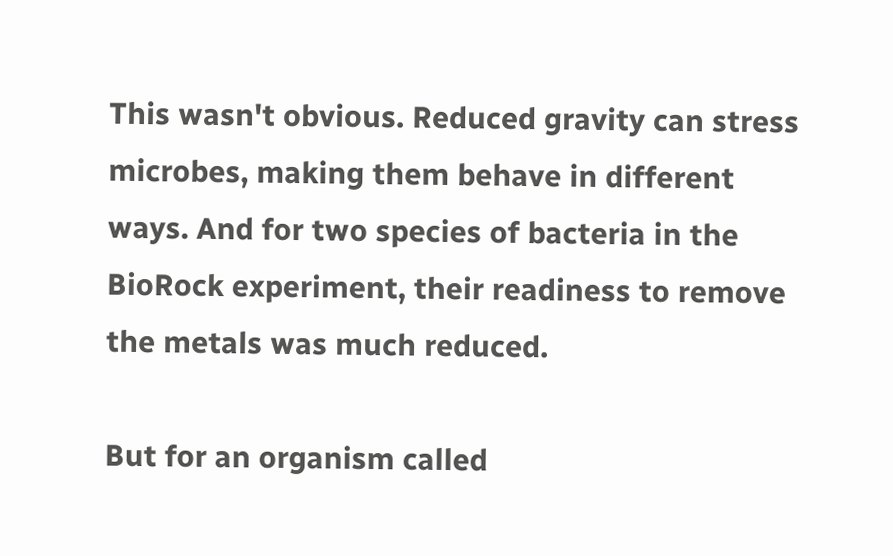This wasn't obvious. Reduced gravity can stress microbes, making them behave in different ways. And for two species of bacteria in the BioRock experiment, their readiness to remove the metals was much reduced.

But for an organism called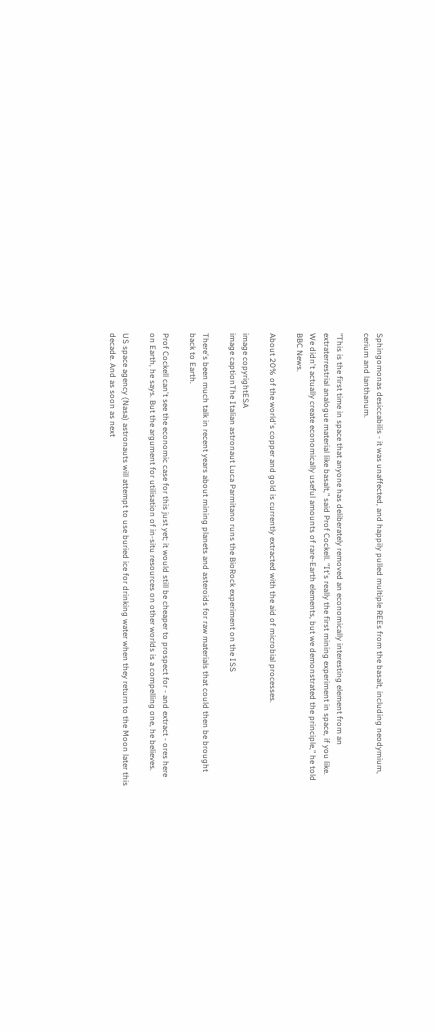Sphingomonas desiccabilis - it was unaffected, and happily pulled multiple REEs from the basalt, including neodymium, cerium and lanthanum.

"This is the first time in space that anyone has deliberately removed an economically interesting element from an extraterrestrial analogue material like basalt," said Prof Cockell. "It's really the first mining experiment in space, if you like. We didn't actually create economically useful amounts of rare-Earth elements, but we demonstrated the principle," he told BBC News.

About 20% of the world's copper and gold is currently extracted with the aid of microbial processes.

image copyrightESA
image captionThe Italian astronaut Luca Parmitano runs the BioRock experiment on the ISS

There's been much talk in recent years about mining planets and asteroids for raw materials that could then be brought back to Earth.

Prof Cockell can't see the economic case for this just yet; it would still be cheaper to prospect for - and extract - ores here on Earth, he says. But the argument for utilisation of in-situ resources on other worlds is a compelling one, he believes.

US space agency (Nasa) astronauts will attempt to use buried ice for drinking water when they return to the Moon later this decade. And as soon as next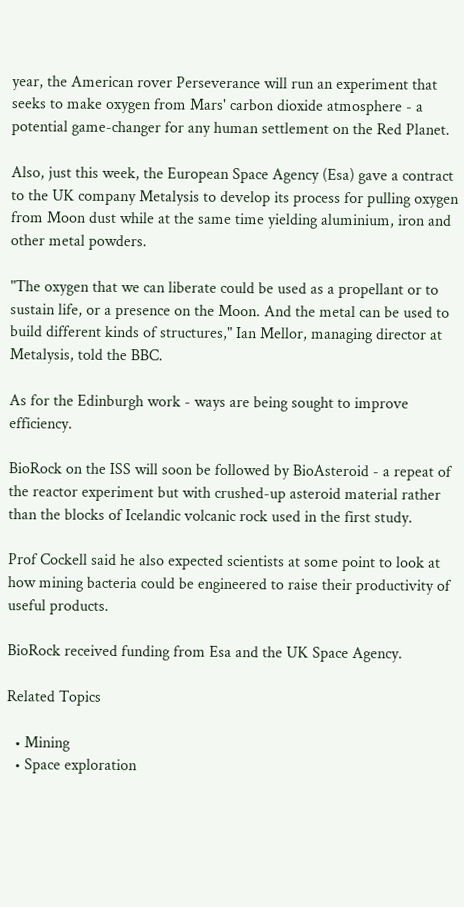year, the American rover Perseverance will run an experiment that seeks to make oxygen from Mars' carbon dioxide atmosphere - a potential game-changer for any human settlement on the Red Planet.

Also, just this week, the European Space Agency (Esa) gave a contract to the UK company Metalysis to develop its process for pulling oxygen from Moon dust while at the same time yielding aluminium, iron and other metal powders.

"The oxygen that we can liberate could be used as a propellant or to sustain life, or a presence on the Moon. And the metal can be used to build different kinds of structures," Ian Mellor, managing director at Metalysis, told the BBC.

As for the Edinburgh work - ways are being sought to improve efficiency.

BioRock on the ISS will soon be followed by BioAsteroid - a repeat of the reactor experiment but with crushed-up asteroid material rather than the blocks of Icelandic volcanic rock used in the first study.

Prof Cockell said he also expected scientists at some point to look at how mining bacteria could be engineered to raise their productivity of useful products.

BioRock received funding from Esa and the UK Space Agency.

Related Topics

  • Mining
  • Space exploration